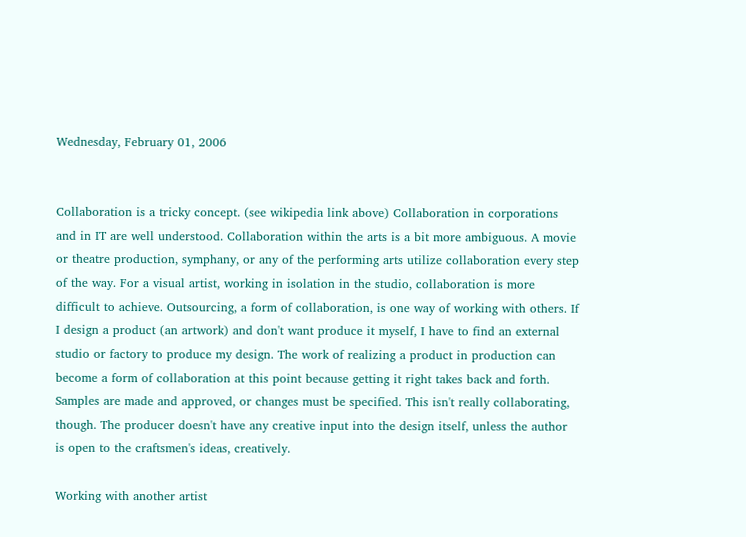Wednesday, February 01, 2006


Collaboration is a tricky concept. (see wikipedia link above) Collaboration in corporations and in IT are well understood. Collaboration within the arts is a bit more ambiguous. A movie or theatre production, symphany, or any of the performing arts utilize collaboration every step of the way. For a visual artist, working in isolation in the studio, collaboration is more difficult to achieve. Outsourcing, a form of collaboration, is one way of working with others. If I design a product (an artwork) and don't want produce it myself, I have to find an external studio or factory to produce my design. The work of realizing a product in production can become a form of collaboration at this point because getting it right takes back and forth. Samples are made and approved, or changes must be specified. This isn't really collaborating, though. The producer doesn't have any creative input into the design itself, unless the author is open to the craftsmen's ideas, creatively.

Working with another artist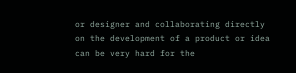or designer and collaborating directly on the development of a product or idea can be very hard for the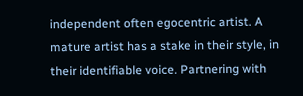independent often egocentric artist. A mature artist has a stake in their style, in their identifiable voice. Partnering with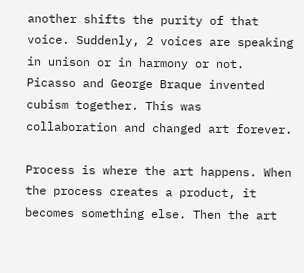another shifts the purity of that voice. Suddenly, 2 voices are speaking in unison or in harmony or not. Picasso and George Braque invented cubism together. This was collaboration and changed art forever.

Process is where the art happens. When the process creates a product, it becomes something else. Then the art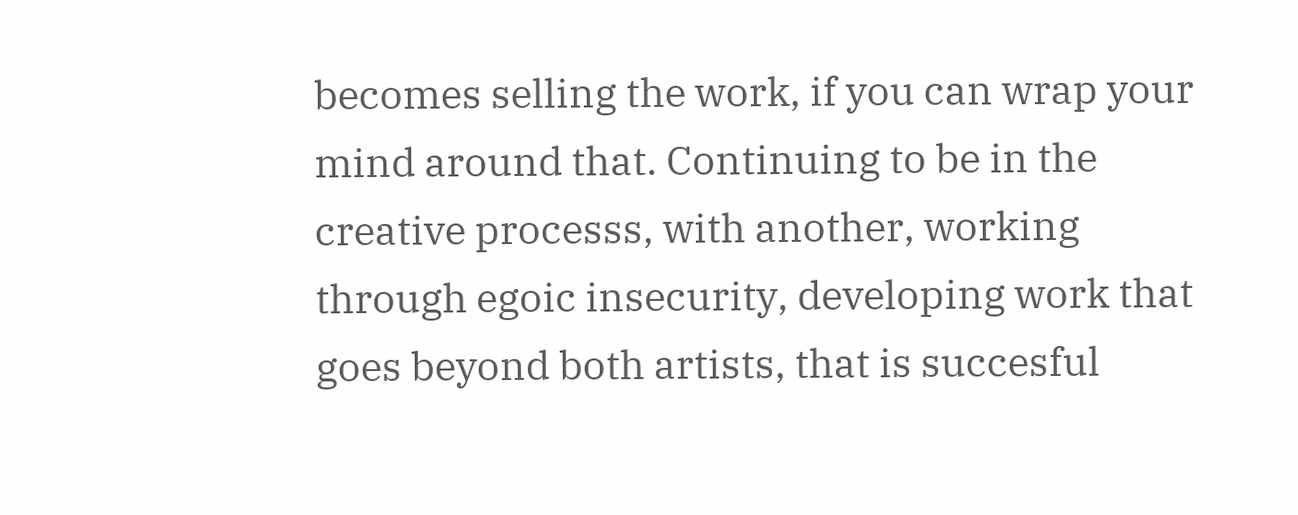becomes selling the work, if you can wrap your mind around that. Continuing to be in the creative processs, with another, working through egoic insecurity, developing work that goes beyond both artists, that is succesful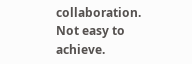collaboration. Not easy to achieve.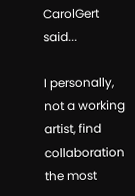CarolGert said...

I personally, not a working artist, find collaboration the most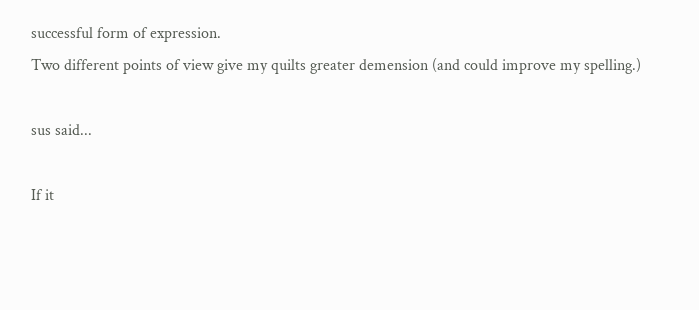successful form of expression.
Two different points of view give my quilts greater demension (and could improve my spelling.)

sus said...

If it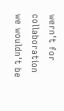wern't for collaboration we wouldn't be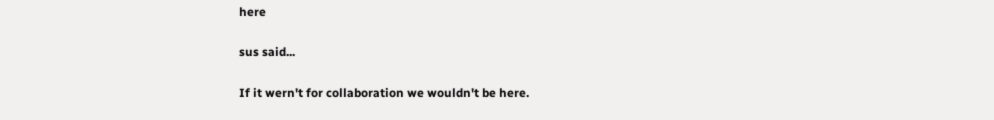here

sus said...

If it wern't for collaboration we wouldn't be here.